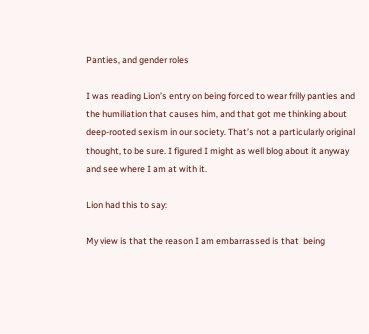Panties, and gender roles

I was reading Lion’s entry on being forced to wear frilly panties and the humiliation that causes him, and that got me thinking about deep-rooted sexism in our society. That’s not a particularly original thought, to be sure. I figured I might as well blog about it anyway and see where I am at with it.

Lion had this to say:

My view is that the reason I am embarrassed is that  being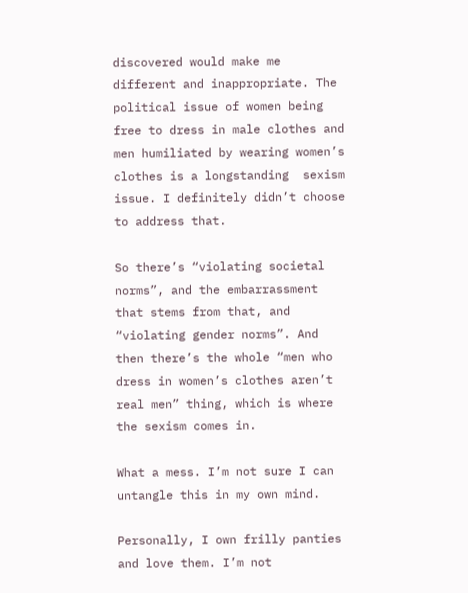discovered would make me different and inappropriate. The political issue of women being free to dress in male clothes and men humiliated by wearing women’s clothes is a longstanding  sexism issue. I definitely didn’t choose to address that.

So there’s “violating societal norms”, and the embarrassment that stems from that, and “violating gender norms”. And then there’s the whole “men who dress in women’s clothes aren’t real men” thing, which is where the sexism comes in.

What a mess. I’m not sure I can untangle this in my own mind.

Personally, I own frilly panties and love them. I’m not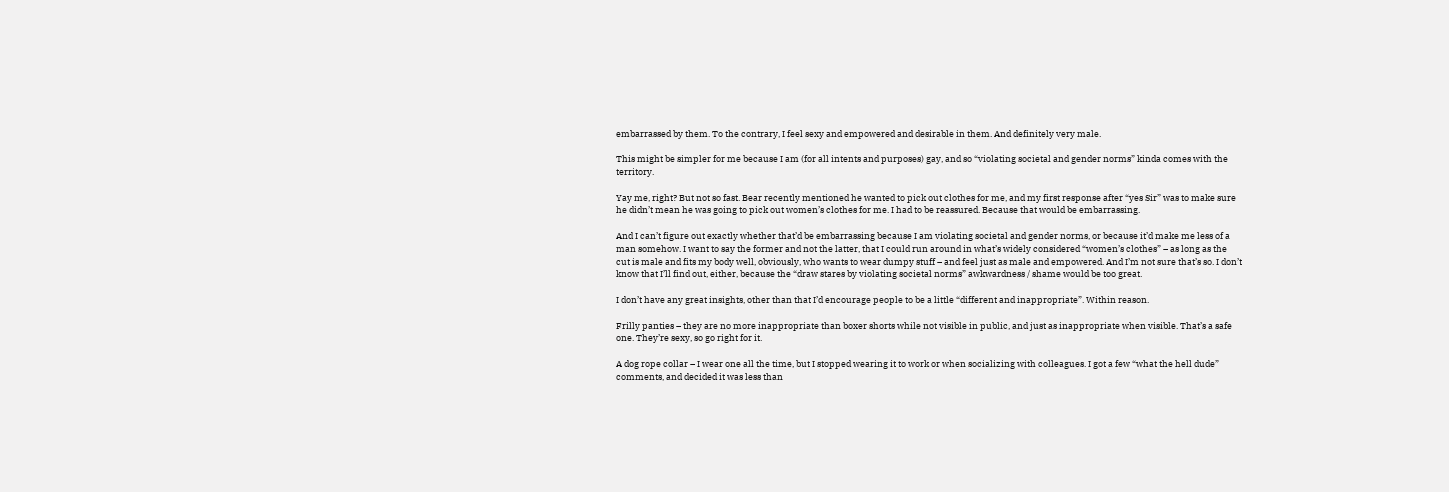embarrassed by them. To the contrary, I feel sexy and empowered and desirable in them. And definitely very male.

This might be simpler for me because I am (for all intents and purposes) gay, and so “violating societal and gender norms” kinda comes with the territory.

Yay me, right? But not so fast. Bear recently mentioned he wanted to pick out clothes for me, and my first response after “yes Sir” was to make sure he didn’t mean he was going to pick out women’s clothes for me. I had to be reassured. Because that would be embarrassing.

And I can’t figure out exactly whether that’d be embarrassing because I am violating societal and gender norms, or because it’d make me less of a man somehow. I want to say the former and not the latter, that I could run around in what’s widely considered “women’s clothes” – as long as the cut is male and fits my body well, obviously, who wants to wear dumpy stuff – and feel just as male and empowered. And I’m not sure that’s so. I don’t know that I’ll find out, either, because the “draw stares by violating societal norms” awkwardness / shame would be too great.

I don’t have any great insights, other than that I’d encourage people to be a little “different and inappropriate”. Within reason.

Frilly panties – they are no more inappropriate than boxer shorts while not visible in public, and just as inappropriate when visible. That’s a safe one. They’re sexy, so go right for it.

A dog rope collar – I wear one all the time, but I stopped wearing it to work or when socializing with colleagues. I got a few “what the hell dude” comments, and decided it was less than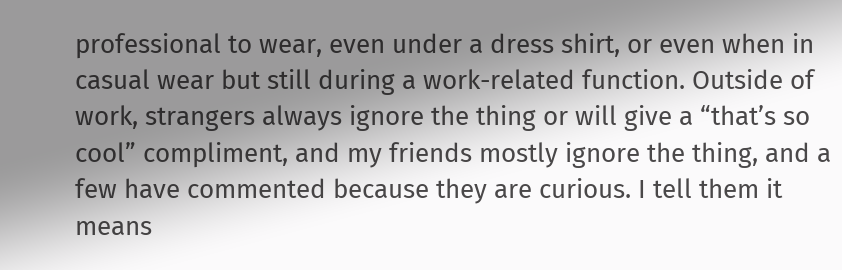professional to wear, even under a dress shirt, or even when in casual wear but still during a work-related function. Outside of work, strangers always ignore the thing or will give a “that’s so cool” compliment, and my friends mostly ignore the thing, and a few have commented because they are curious. I tell them it means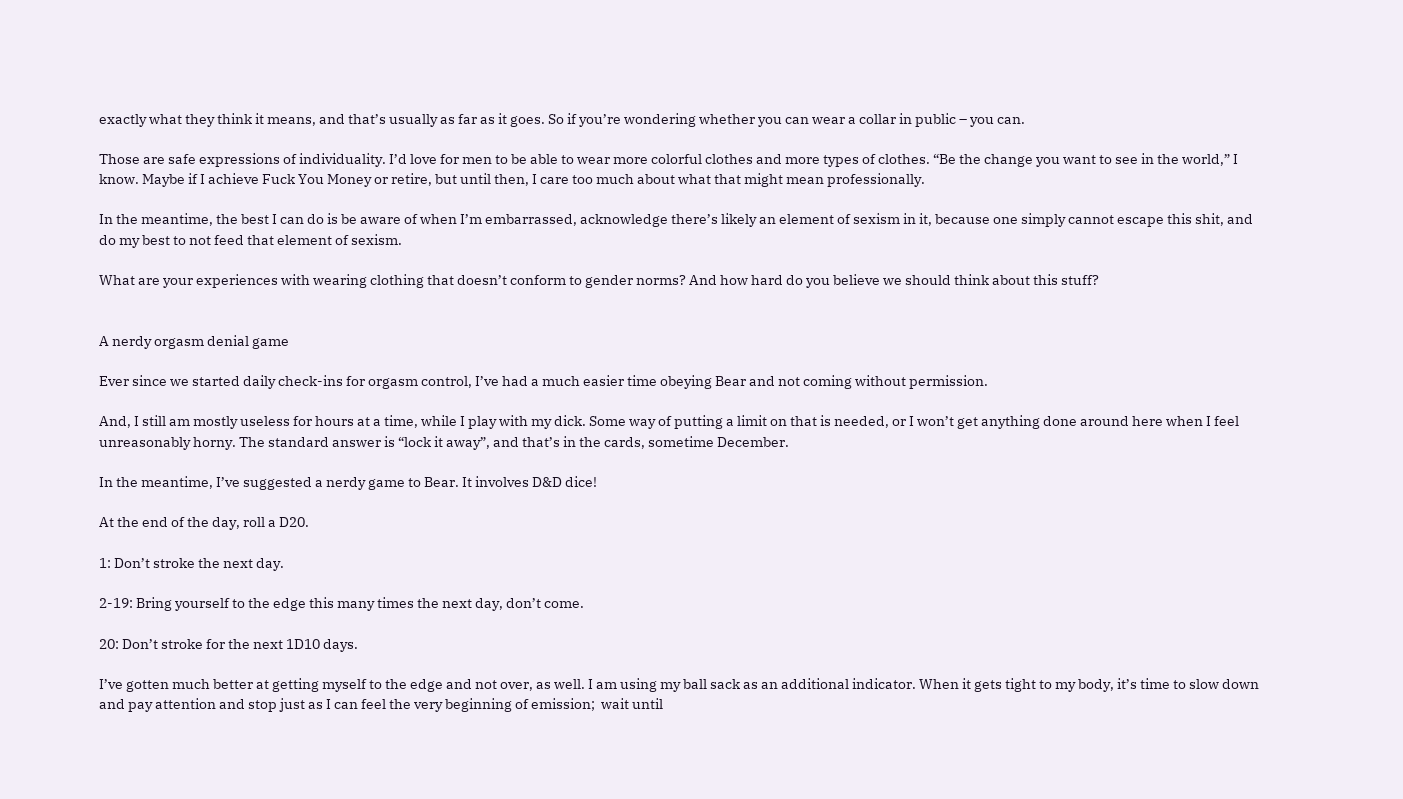exactly what they think it means, and that’s usually as far as it goes. So if you’re wondering whether you can wear a collar in public – you can.

Those are safe expressions of individuality. I’d love for men to be able to wear more colorful clothes and more types of clothes. “Be the change you want to see in the world,” I know. Maybe if I achieve Fuck You Money or retire, but until then, I care too much about what that might mean professionally.

In the meantime, the best I can do is be aware of when I’m embarrassed, acknowledge there’s likely an element of sexism in it, because one simply cannot escape this shit, and do my best to not feed that element of sexism.

What are your experiences with wearing clothing that doesn’t conform to gender norms? And how hard do you believe we should think about this stuff?


A nerdy orgasm denial game

Ever since we started daily check-ins for orgasm control, I’ve had a much easier time obeying Bear and not coming without permission.

And, I still am mostly useless for hours at a time, while I play with my dick. Some way of putting a limit on that is needed, or I won’t get anything done around here when I feel unreasonably horny. The standard answer is “lock it away”, and that’s in the cards, sometime December.

In the meantime, I’ve suggested a nerdy game to Bear. It involves D&D dice!

At the end of the day, roll a D20.

1: Don’t stroke the next day.

2-19: Bring yourself to the edge this many times the next day, don’t come.

20: Don’t stroke for the next 1D10 days.

I’ve gotten much better at getting myself to the edge and not over, as well. I am using my ball sack as an additional indicator. When it gets tight to my body, it’s time to slow down and pay attention and stop just as I can feel the very beginning of emission;  wait until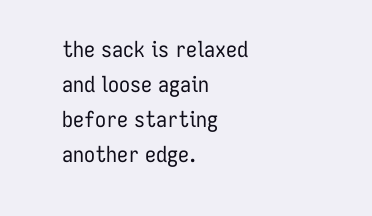the sack is relaxed and loose again before starting another edge.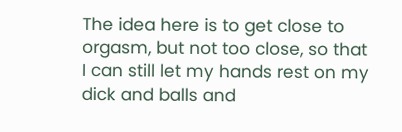The idea here is to get close to orgasm, but not too close, so that I can still let my hands rest on my dick and balls and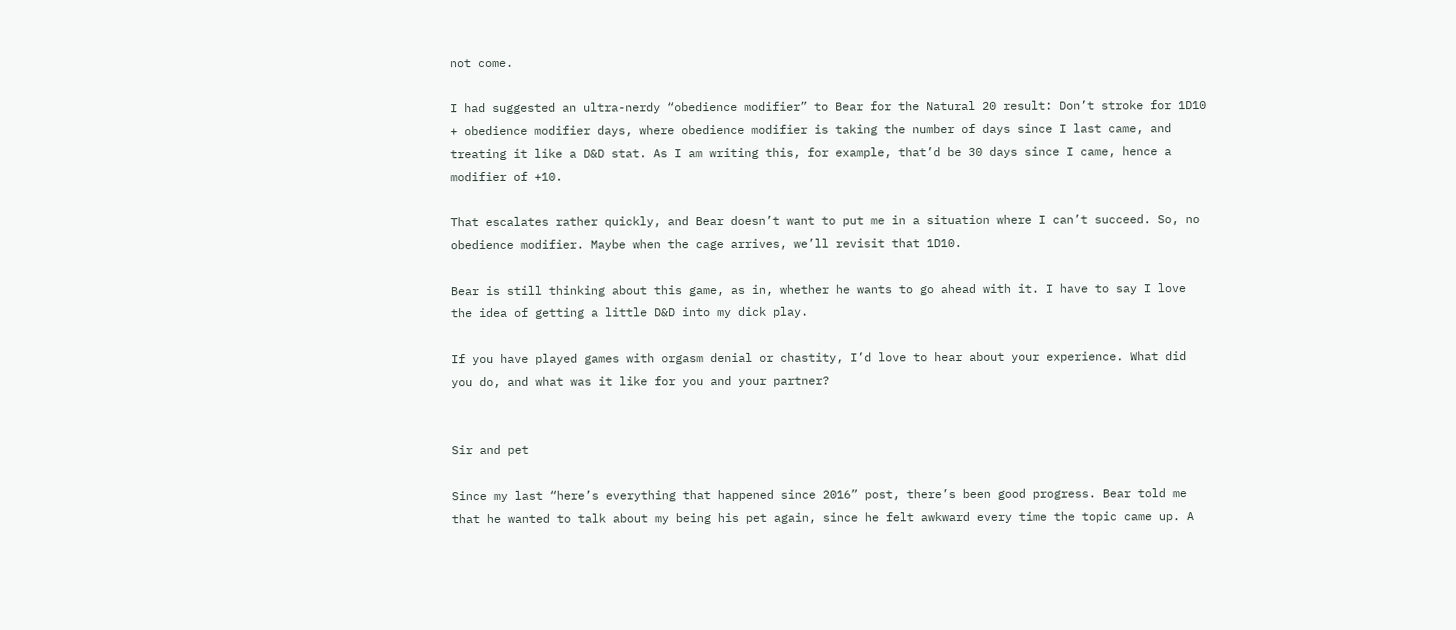not come.

I had suggested an ultra-nerdy “obedience modifier” to Bear for the Natural 20 result: Don’t stroke for 1D10 + obedience modifier days, where obedience modifier is taking the number of days since I last came, and treating it like a D&D stat. As I am writing this, for example, that’d be 30 days since I came, hence a modifier of +10.

That escalates rather quickly, and Bear doesn’t want to put me in a situation where I can’t succeed. So, no obedience modifier. Maybe when the cage arrives, we’ll revisit that 1D10.

Bear is still thinking about this game, as in, whether he wants to go ahead with it. I have to say I love the idea of getting a little D&D into my dick play.

If you have played games with orgasm denial or chastity, I’d love to hear about your experience. What did you do, and what was it like for you and your partner?


Sir and pet

Since my last “here’s everything that happened since 2016” post, there’s been good progress. Bear told me that he wanted to talk about my being his pet again, since he felt awkward every time the topic came up. A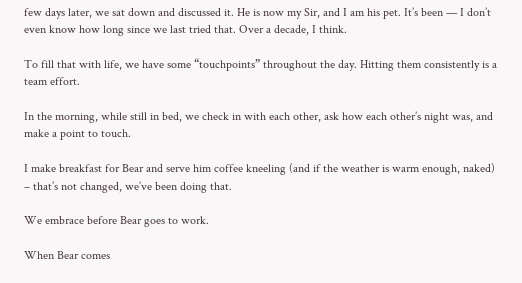few days later, we sat down and discussed it. He is now my Sir, and I am his pet. It’s been — I don’t even know how long since we last tried that. Over a decade, I think.

To fill that with life, we have some “touchpoints” throughout the day. Hitting them consistently is a team effort.

In the morning, while still in bed, we check in with each other, ask how each other’s night was, and make a point to touch.

I make breakfast for Bear and serve him coffee kneeling (and if the weather is warm enough, naked) – that’s not changed, we’ve been doing that.

We embrace before Bear goes to work.

When Bear comes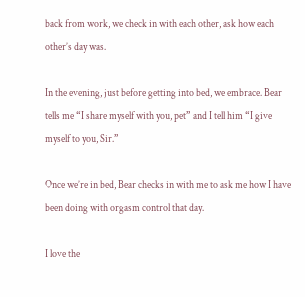back from work, we check in with each other, ask how each other’s day was.

In the evening, just before getting into bed, we embrace. Bear tells me “I share myself with you, pet” and I tell him “I give myself to you, Sir.”

Once we’re in bed, Bear checks in with me to ask me how I have been doing with orgasm control that day.

I love the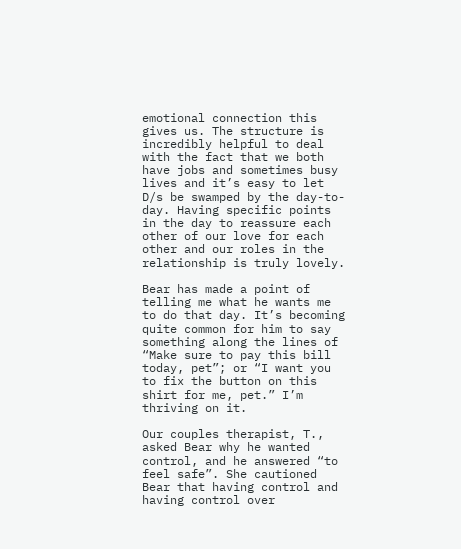emotional connection this gives us. The structure is incredibly helpful to deal with the fact that we both have jobs and sometimes busy lives and it’s easy to let D/s be swamped by the day-to-day. Having specific points in the day to reassure each other of our love for each other and our roles in the relationship is truly lovely.

Bear has made a point of telling me what he wants me to do that day. It’s becoming quite common for him to say something along the lines of “Make sure to pay this bill today, pet”; or “I want you to fix the button on this shirt for me, pet.” I’m thriving on it.

Our couples therapist, T., asked Bear why he wanted control, and he answered “to feel safe”. She cautioned Bear that having control and having control over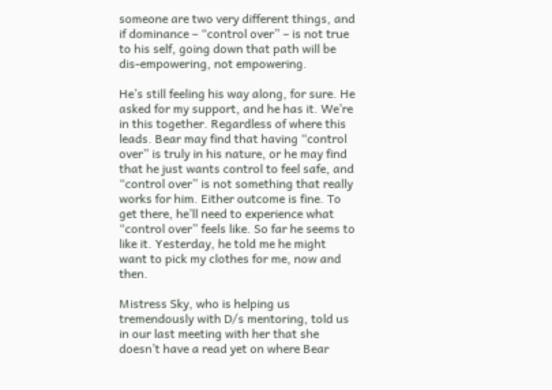someone are two very different things, and if dominance – “control over” – is not true to his self, going down that path will be dis-empowering, not empowering.

He’s still feeling his way along, for sure. He asked for my support, and he has it. We’re in this together. Regardless of where this leads. Bear may find that having “control over” is truly in his nature, or he may find that he just wants control to feel safe, and “control over” is not something that really works for him. Either outcome is fine. To get there, he’ll need to experience what “control over” feels like. So far he seems to like it. Yesterday, he told me he might want to pick my clothes for me, now and then.

Mistress Sky, who is helping us tremendously with D/s mentoring, told us in our last meeting with her that she doesn’t have a read yet on where Bear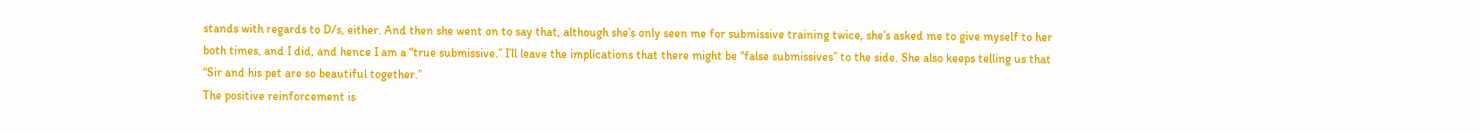stands with regards to D/s, either. And then she went on to say that, although she’s only seen me for submissive training twice, she’s asked me to give myself to her both times, and I did, and hence I am a “true submissive.” I’ll leave the implications that there might be “false submissives” to the side. She also keeps telling us that “Sir and his pet are so beautiful together.”
The positive reinforcement is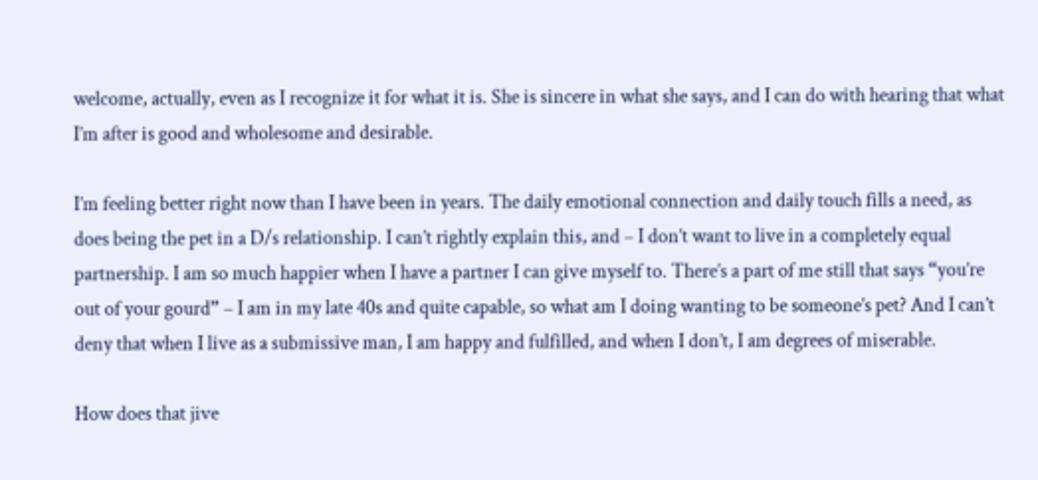welcome, actually, even as I recognize it for what it is. She is sincere in what she says, and I can do with hearing that what I’m after is good and wholesome and desirable.

I’m feeling better right now than I have been in years. The daily emotional connection and daily touch fills a need, as does being the pet in a D/s relationship. I can’t rightly explain this, and – I don’t want to live in a completely equal partnership. I am so much happier when I have a partner I can give myself to. There’s a part of me still that says “you’re out of your gourd” – I am in my late 40s and quite capable, so what am I doing wanting to be someone’s pet? And I can’t deny that when I live as a submissive man, I am happy and fulfilled, and when I don’t, I am degrees of miserable.

How does that jive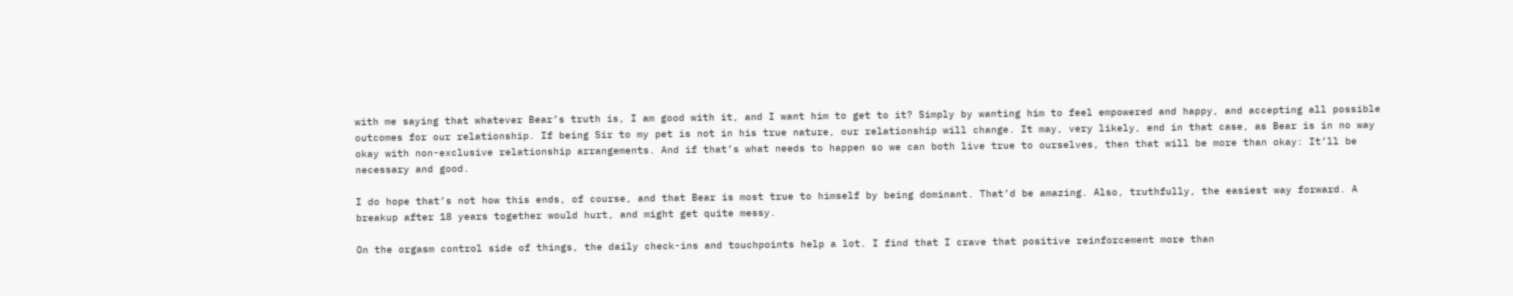with me saying that whatever Bear’s truth is, I am good with it, and I want him to get to it? Simply by wanting him to feel empowered and happy, and accepting all possible outcomes for our relationship. If being Sir to my pet is not in his true nature, our relationship will change. It may, very likely, end in that case, as Bear is in no way okay with non-exclusive relationship arrangements. And if that’s what needs to happen so we can both live true to ourselves, then that will be more than okay: It’ll be necessary and good.

I do hope that’s not how this ends, of course, and that Bear is most true to himself by being dominant. That’d be amazing. Also, truthfully, the easiest way forward. A breakup after 18 years together would hurt, and might get quite messy.

On the orgasm control side of things, the daily check-ins and touchpoints help a lot. I find that I crave that positive reinforcement more than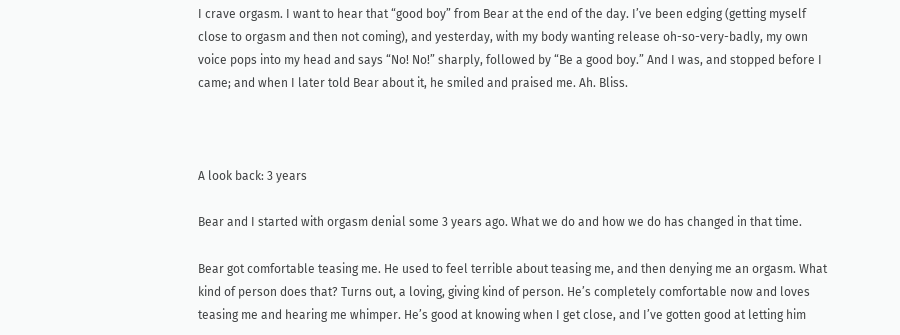I crave orgasm. I want to hear that “good boy” from Bear at the end of the day. I’ve been edging (getting myself close to orgasm and then not coming), and yesterday, with my body wanting release oh-so-very-badly, my own voice pops into my head and says “No! No!” sharply, followed by “Be a good boy.” And I was, and stopped before I came; and when I later told Bear about it, he smiled and praised me. Ah. Bliss.



A look back: 3 years

Bear and I started with orgasm denial some 3 years ago. What we do and how we do has changed in that time.

Bear got comfortable teasing me. He used to feel terrible about teasing me, and then denying me an orgasm. What kind of person does that? Turns out, a loving, giving kind of person. He’s completely comfortable now and loves teasing me and hearing me whimper. He’s good at knowing when I get close, and I’ve gotten good at letting him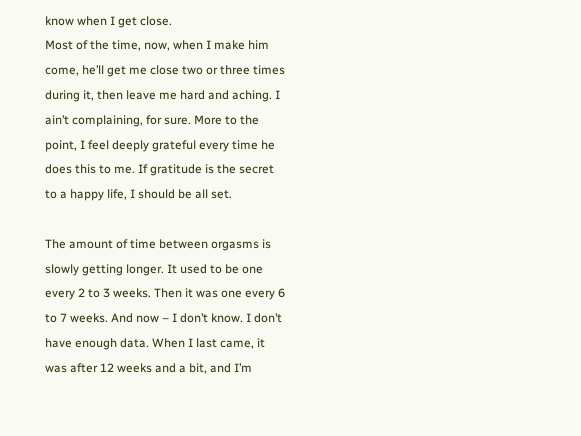know when I get close.
Most of the time, now, when I make him come, he’ll get me close two or three times during it, then leave me hard and aching. I ain’t complaining, for sure. More to the point, I feel deeply grateful every time he does this to me. If gratitude is the secret to a happy life, I should be all set.

The amount of time between orgasms is slowly getting longer. It used to be one every 2 to 3 weeks. Then it was one every 6 to 7 weeks. And now – I don’t know. I don’t have enough data. When I last came, it was after 12 weeks and a bit, and I’m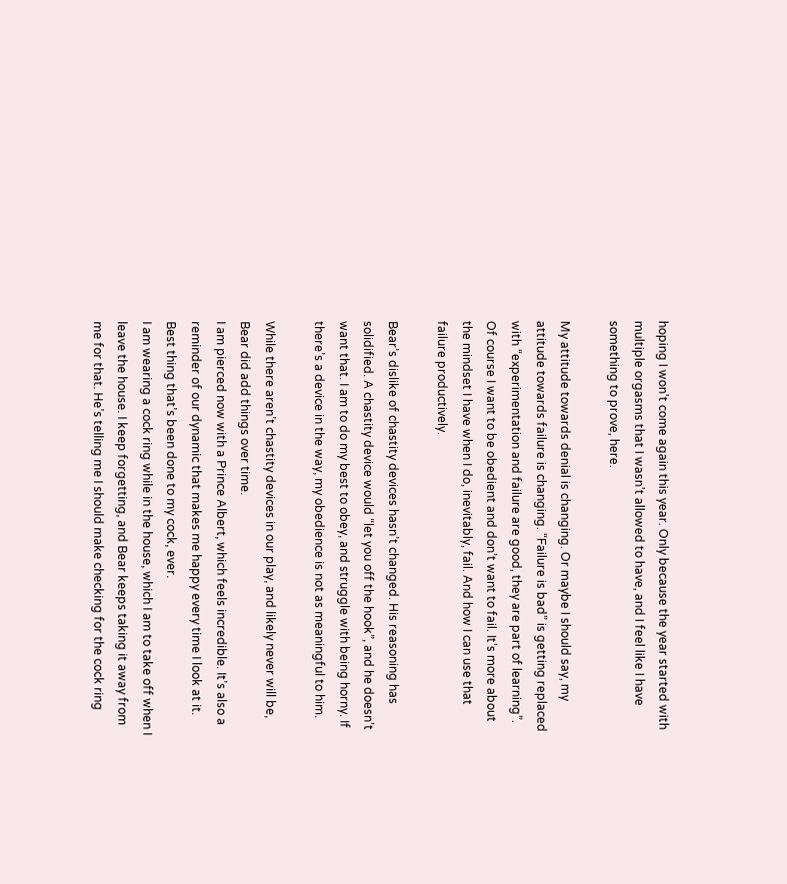hoping I won’t come again this year. Only because the year started with multiple orgasms that I wasn’t allowed to have, and I feel like I have something to prove, here.

My attitude towards denial is changing. Or maybe I should say, my attitude towards failure is changing. “Failure is bad” is getting replaced with “experimentation and failure are good, they are part of learning”. Of course I want to be obedient and don’t want to fail. It’s more about the mindset I have when I do, inevitably, fail. And how I can use that failure productively.

Bear’s dislike of chastity devices hasn’t changed. His reasoning has solidified. A chastity device would “let you off the hook”, and he doesn’t want that. I am to do my best to obey, and struggle with being horny. If there’s a device in the way, my obedience is not as meaningful to him.

While there aren’t chastity devices in our play, and likely never will be, Bear did add things over time.
I am pierced now with a Prince Albert, which feels incredible. It’s also a reminder of our dynamic that makes me happy every time I look at it. Best thing that’s been done to my cock, ever.
I am wearing a cock ring while in the house, which I am to take off when I leave the house. I keep forgetting, and Bear keeps taking it away from me for that. He’s telling me I should make checking for the cock ring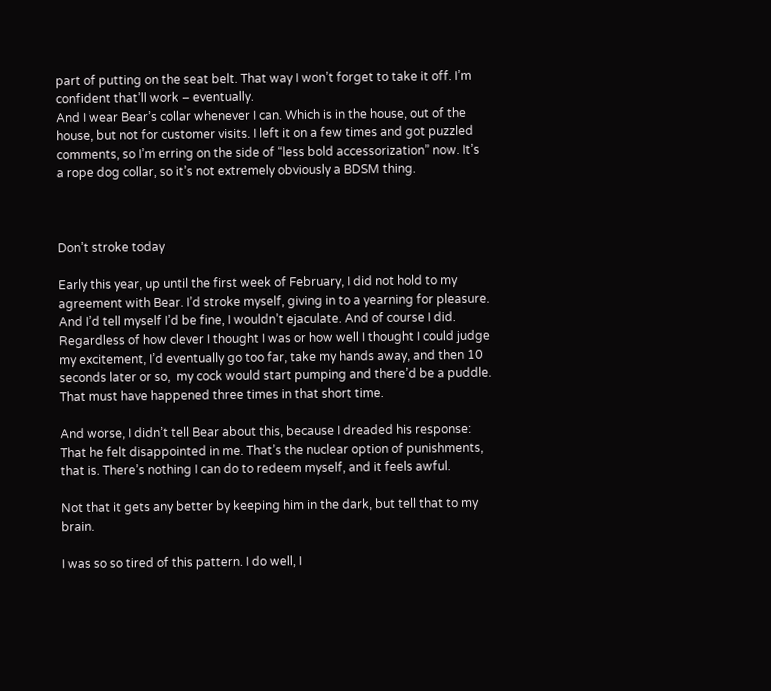part of putting on the seat belt. That way I won’t forget to take it off. I’m confident that’ll work – eventually.
And I wear Bear’s collar whenever I can. Which is in the house, out of the house, but not for customer visits. I left it on a few times and got puzzled comments, so I’m erring on the side of “less bold accessorization” now. It’s a rope dog collar, so it’s not extremely obviously a BDSM thing.



Don’t stroke today

Early this year, up until the first week of February, I did not hold to my agreement with Bear. I’d stroke myself, giving in to a yearning for pleasure. And I’d tell myself I’d be fine, I wouldn’t ejaculate. And of course I did. Regardless of how clever I thought I was or how well I thought I could judge my excitement, I’d eventually go too far, take my hands away, and then 10 seconds later or so,  my cock would start pumping and there’d be a puddle. That must have happened three times in that short time.

And worse, I didn’t tell Bear about this, because I dreaded his response: That he felt disappointed in me. That’s the nuclear option of punishments, that is. There’s nothing I can do to redeem myself, and it feels awful.

Not that it gets any better by keeping him in the dark, but tell that to my brain.

I was so so tired of this pattern. I do well, I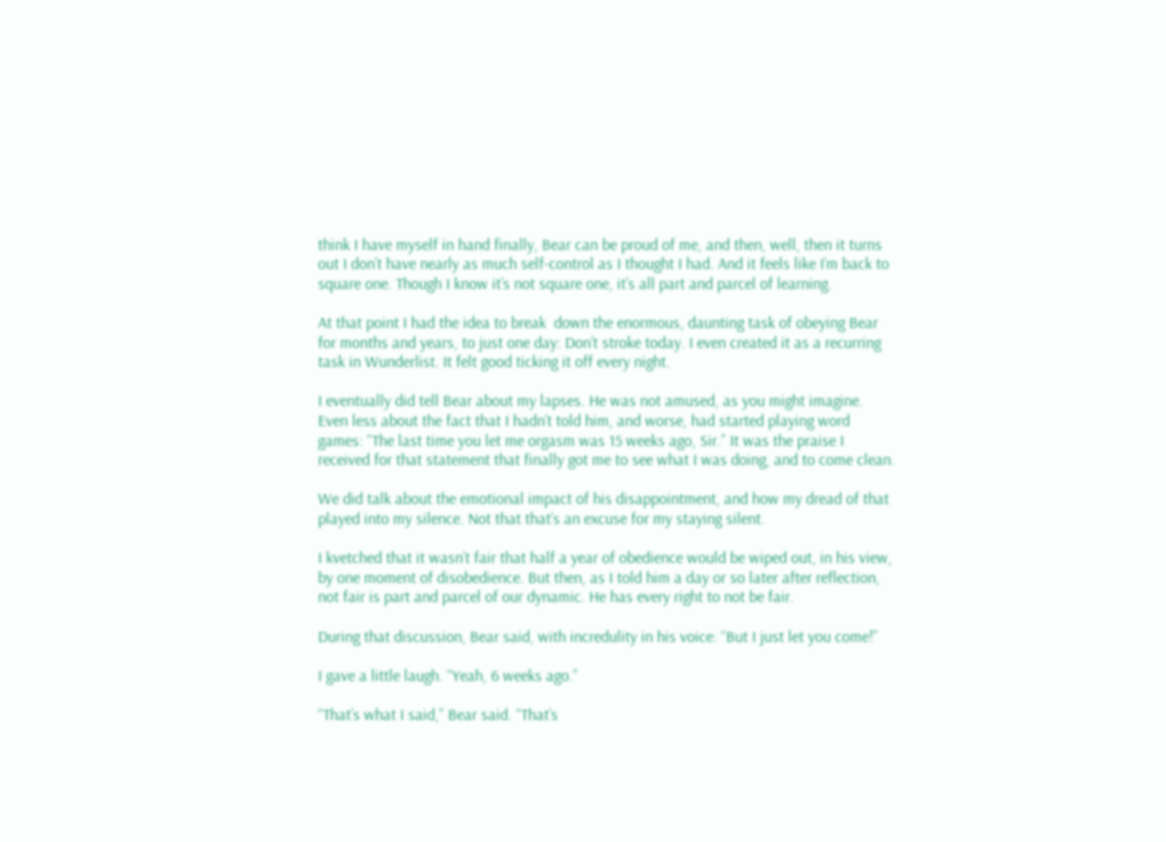think I have myself in hand finally, Bear can be proud of me, and then, well, then it turns out I don’t have nearly as much self-control as I thought I had. And it feels like I’m back to square one. Though I know it’s not square one, it’s all part and parcel of learning.

At that point I had the idea to break  down the enormous, daunting task of obeying Bear for months and years, to just one day: Don’t stroke today. I even created it as a recurring task in Wunderlist. It felt good ticking it off every night.

I eventually did tell Bear about my lapses. He was not amused, as you might imagine. Even less about the fact that I hadn’t told him, and worse, had started playing word games: “The last time you let me orgasm was 15 weeks ago, Sir.” It was the praise I received for that statement that finally got me to see what I was doing, and to come clean.

We did talk about the emotional impact of his disappointment, and how my dread of that played into my silence. Not that that’s an excuse for my staying silent.

I kvetched that it wasn’t fair that half a year of obedience would be wiped out, in his view, by one moment of disobedience. But then, as I told him a day or so later after reflection, not fair is part and parcel of our dynamic. He has every right to not be fair.

During that discussion, Bear said, with incredulity in his voice: “But I just let you come!”

I gave a little laugh. “Yeah, 6 weeks ago.”

“That’s what I said,” Bear said. “That’s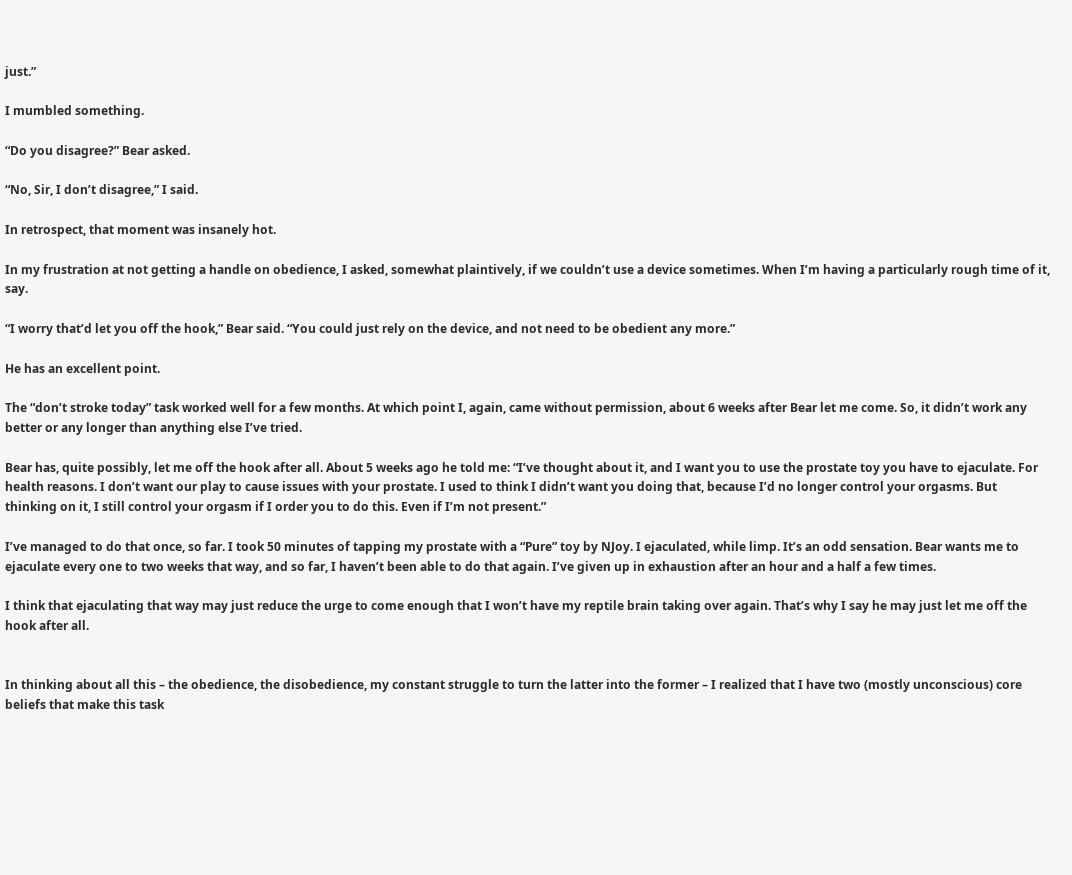just.”

I mumbled something.

“Do you disagree?” Bear asked.

“No, Sir, I don’t disagree,” I said.

In retrospect, that moment was insanely hot.

In my frustration at not getting a handle on obedience, I asked, somewhat plaintively, if we couldn’t use a device sometimes. When I’m having a particularly rough time of it, say.

“I worry that’d let you off the hook,” Bear said. “You could just rely on the device, and not need to be obedient any more.”

He has an excellent point.

The “don’t stroke today” task worked well for a few months. At which point I, again, came without permission, about 6 weeks after Bear let me come. So, it didn’t work any better or any longer than anything else I’ve tried.

Bear has, quite possibly, let me off the hook after all. About 5 weeks ago he told me: “I’ve thought about it, and I want you to use the prostate toy you have to ejaculate. For health reasons. I don’t want our play to cause issues with your prostate. I used to think I didn’t want you doing that, because I’d no longer control your orgasms. But thinking on it, I still control your orgasm if I order you to do this. Even if I’m not present.”

I’ve managed to do that once, so far. I took 50 minutes of tapping my prostate with a “Pure” toy by NJoy. I ejaculated, while limp. It’s an odd sensation. Bear wants me to ejaculate every one to two weeks that way, and so far, I haven’t been able to do that again. I’ve given up in exhaustion after an hour and a half a few times.

I think that ejaculating that way may just reduce the urge to come enough that I won’t have my reptile brain taking over again. That’s why I say he may just let me off the hook after all.


In thinking about all this – the obedience, the disobedience, my constant struggle to turn the latter into the former – I realized that I have two (mostly unconscious) core beliefs that make this task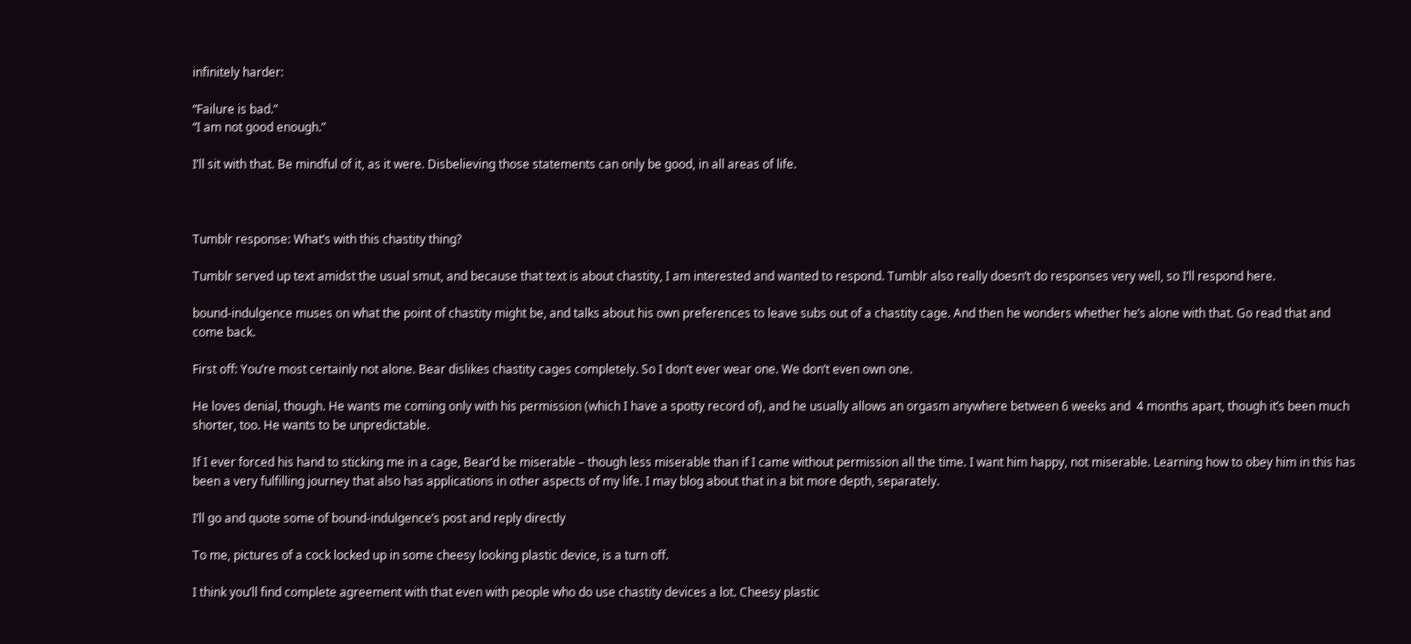infinitely harder:

“Failure is bad.”
“I am not good enough.”

I’ll sit with that. Be mindful of it, as it were. Disbelieving those statements can only be good, in all areas of life.



Tumblr response: What’s with this chastity thing?

Tumblr served up text amidst the usual smut, and because that text is about chastity, I am interested and wanted to respond. Tumblr also really doesn’t do responses very well, so I’ll respond here.

bound-indulgence muses on what the point of chastity might be, and talks about his own preferences to leave subs out of a chastity cage. And then he wonders whether he’s alone with that. Go read that and come back.

First off: You’re most certainly not alone. Bear dislikes chastity cages completely. So I don’t ever wear one. We don’t even own one.

He loves denial, though. He wants me coming only with his permission (which I have a spotty record of), and he usually allows an orgasm anywhere between 6 weeks and  4 months apart, though it’s been much shorter, too. He wants to be unpredictable.

If I ever forced his hand to sticking me in a cage, Bear’d be miserable – though less miserable than if I came without permission all the time. I want him happy, not miserable. Learning how to obey him in this has been a very fulfilling journey that also has applications in other aspects of my life. I may blog about that in a bit more depth, separately.

I’ll go and quote some of bound-indulgence’s post and reply directly

To me, pictures of a cock locked up in some cheesy looking plastic device, is a turn off.

I think you’ll find complete agreement with that even with people who do use chastity devices a lot. Cheesy plastic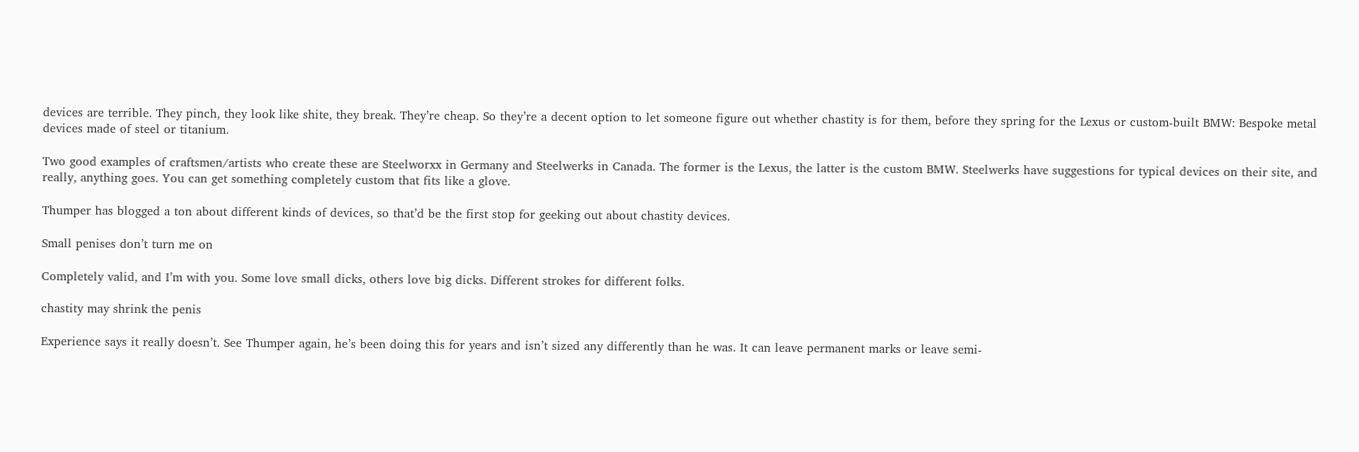devices are terrible. They pinch, they look like shite, they break. They’re cheap. So they’re a decent option to let someone figure out whether chastity is for them, before they spring for the Lexus or custom-built BMW: Bespoke metal devices made of steel or titanium.

Two good examples of craftsmen/artists who create these are Steelworxx in Germany and Steelwerks in Canada. The former is the Lexus, the latter is the custom BMW. Steelwerks have suggestions for typical devices on their site, and really, anything goes. You can get something completely custom that fits like a glove.

Thumper has blogged a ton about different kinds of devices, so that’d be the first stop for geeking out about chastity devices.

Small penises don’t turn me on

Completely valid, and I’m with you. Some love small dicks, others love big dicks. Different strokes for different folks.

chastity may shrink the penis

Experience says it really doesn’t. See Thumper again, he’s been doing this for years and isn’t sized any differently than he was. It can leave permanent marks or leave semi-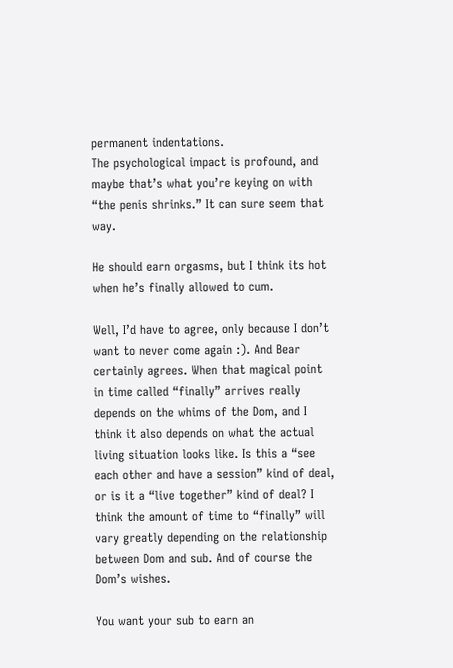permanent indentations.
The psychological impact is profound, and maybe that’s what you’re keying on with “the penis shrinks.” It can sure seem that way.

He should earn orgasms, but I think its hot when he’s finally allowed to cum.

Well, I’d have to agree, only because I don’t want to never come again :). And Bear certainly agrees. When that magical point in time called “finally” arrives really depends on the whims of the Dom, and I think it also depends on what the actual living situation looks like. Is this a “see each other and have a session” kind of deal, or is it a “live together” kind of deal? I think the amount of time to “finally” will vary greatly depending on the relationship between Dom and sub. And of course the Dom’s wishes.

You want your sub to earn an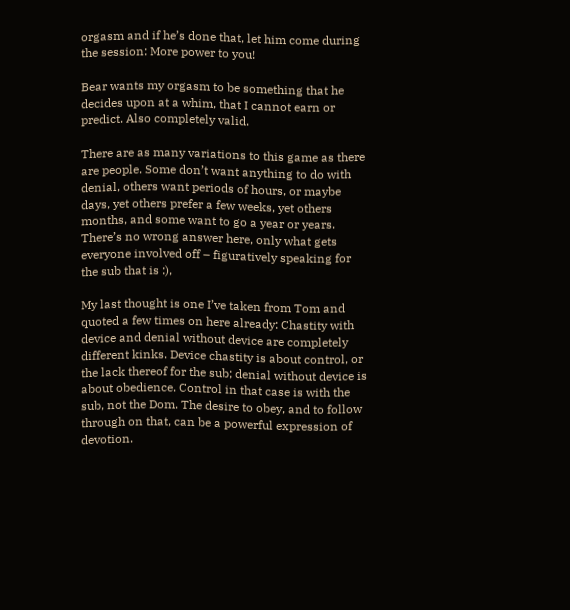orgasm and if he’s done that, let him come during the session: More power to you!

Bear wants my orgasm to be something that he decides upon at a whim, that I cannot earn or predict. Also completely valid.

There are as many variations to this game as there are people. Some don’t want anything to do with denial, others want periods of hours, or maybe days, yet others prefer a few weeks, yet others months, and some want to go a year or years. There’s no wrong answer here, only what gets everyone involved off – figuratively speaking for the sub that is :),

My last thought is one I’ve taken from Tom and quoted a few times on here already: Chastity with device and denial without device are completely different kinks. Device chastity is about control, or the lack thereof for the sub; denial without device is about obedience. Control in that case is with the sub, not the Dom. The desire to obey, and to follow through on that, can be a powerful expression of devotion.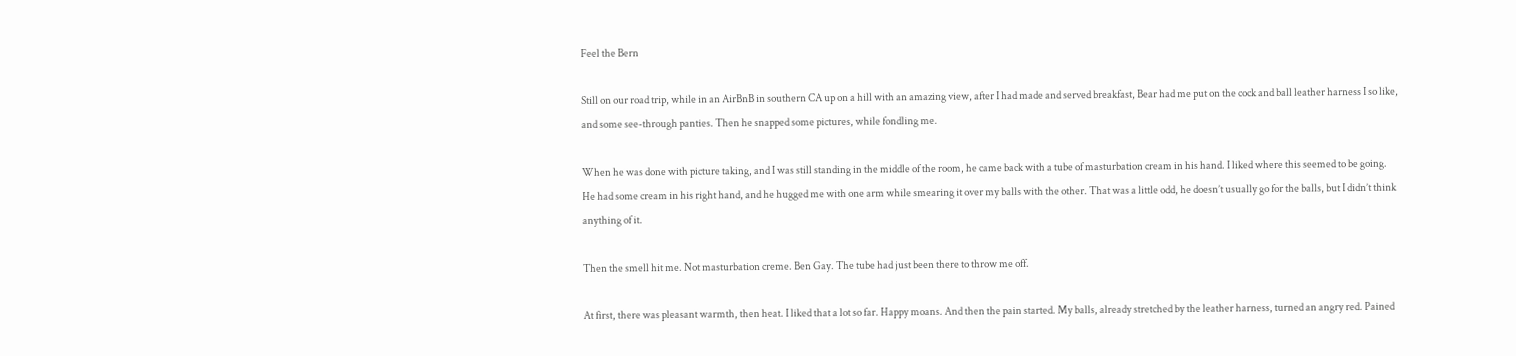Feel the Bern

Still on our road trip, while in an AirBnB in southern CA up on a hill with an amazing view, after I had made and served breakfast, Bear had me put on the cock and ball leather harness I so like, and some see-through panties. Then he snapped some pictures, while fondling me.

When he was done with picture taking, and I was still standing in the middle of the room, he came back with a tube of masturbation cream in his hand. I liked where this seemed to be going. He had some cream in his right hand, and he hugged me with one arm while smearing it over my balls with the other. That was a little odd, he doesn’t usually go for the balls, but I didn’t think anything of it.

Then the smell hit me. Not masturbation creme. Ben Gay. The tube had just been there to throw me off.

At first, there was pleasant warmth, then heat. I liked that a lot so far. Happy moans. And then the pain started. My balls, already stretched by the leather harness, turned an angry red. Pained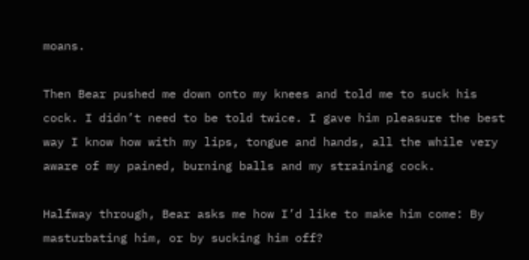moans.

Then Bear pushed me down onto my knees and told me to suck his cock. I didn’t need to be told twice. I gave him pleasure the best way I know how with my lips, tongue and hands, all the while very aware of my pained, burning balls and my straining cock.

Halfway through, Bear asks me how I’d like to make him come: By masturbating him, or by sucking him off?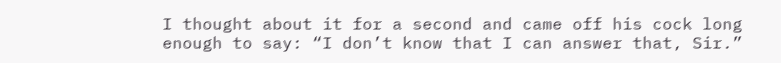I thought about it for a second and came off his cock long enough to say: “I don’t know that I can answer that, Sir.”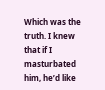Which was the truth. I knew that if I masturbated him, he’d like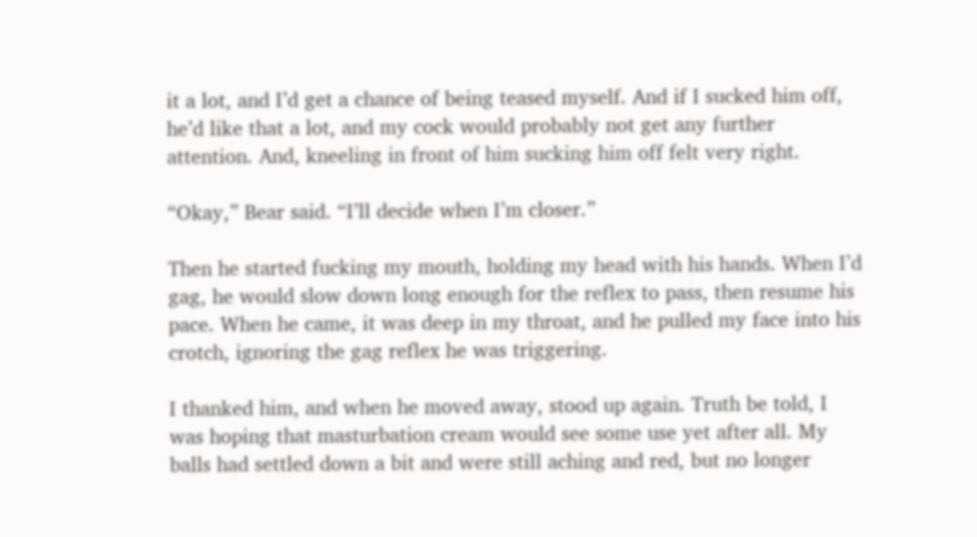it a lot, and I’d get a chance of being teased myself. And if I sucked him off, he’d like that a lot, and my cock would probably not get any further attention. And, kneeling in front of him sucking him off felt very right.

“Okay,” Bear said. “I’ll decide when I’m closer.”

Then he started fucking my mouth, holding my head with his hands. When I’d gag, he would slow down long enough for the reflex to pass, then resume his pace. When he came, it was deep in my throat, and he pulled my face into his crotch, ignoring the gag reflex he was triggering.

I thanked him, and when he moved away, stood up again. Truth be told, I was hoping that masturbation cream would see some use yet after all. My balls had settled down a bit and were still aching and red, but no longer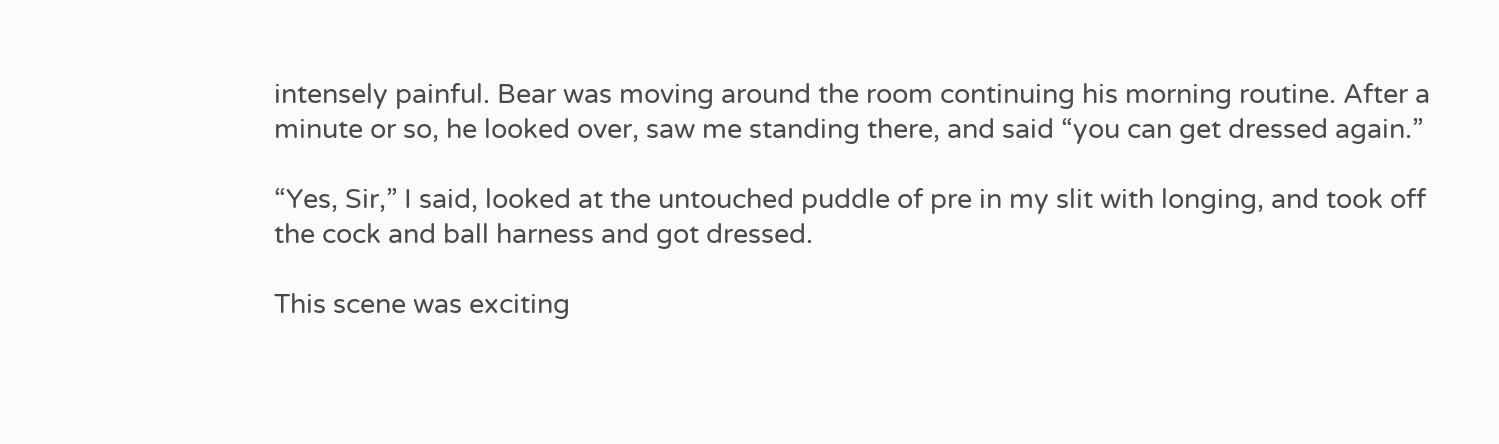intensely painful. Bear was moving around the room continuing his morning routine. After a minute or so, he looked over, saw me standing there, and said “you can get dressed again.”

“Yes, Sir,” I said, looked at the untouched puddle of pre in my slit with longing, and took off the cock and ball harness and got dressed.

This scene was exciting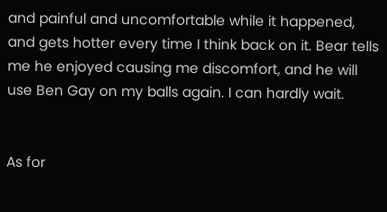and painful and uncomfortable while it happened, and gets hotter every time I think back on it. Bear tells me he enjoyed causing me discomfort, and he will use Ben Gay on my balls again. I can hardly wait.


As for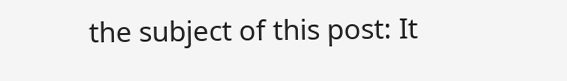the subject of this post: It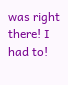was right there! I had to!